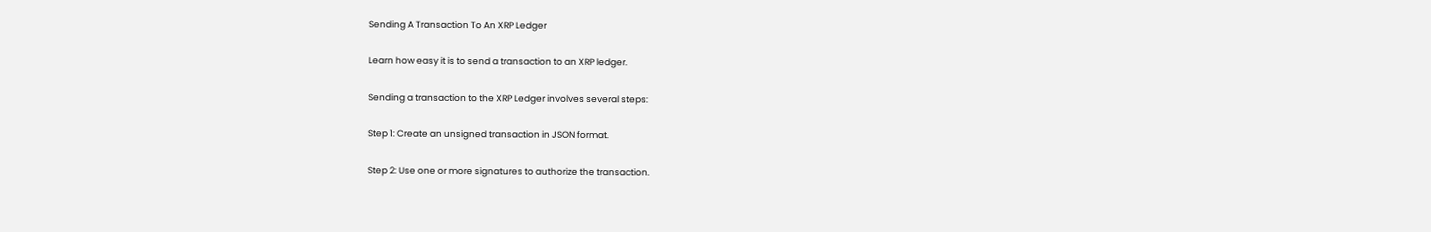Sending A Transaction To An XRP Ledger

Learn how easy it is to send a transaction to an XRP ledger.

Sending a transaction to the XRP Ledger involves several steps:

Step 1: Create an unsigned transaction in JSON format.

Step 2: Use one or more signatures to authorize the transaction.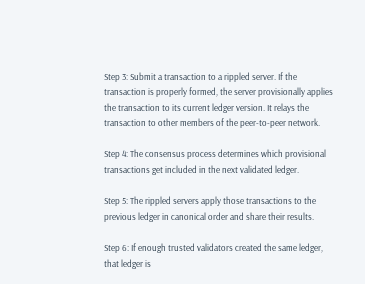Step 3: Submit a transaction to a rippled server. If the transaction is properly formed, the server provisionally applies the transaction to its current ledger version. It relays the transaction to other members of the peer-to-peer network.

Step 4: The consensus process determines which provisional transactions get included in the next validated ledger.

Step 5: The rippled servers apply those transactions to the previous ledger in canonical order and share their results.

Step 6: If enough trusted validators created the same ledger, that ledger is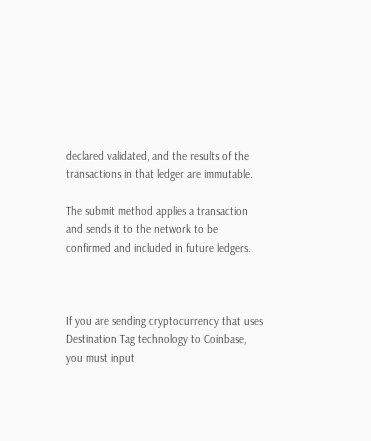declared validated, and the results of the transactions in that ledger are immutable.

The submit method applies a transaction and sends it to the network to be confirmed and included in future ledgers.



If you are sending cryptocurrency that uses Destination Tag technology to Coinbase, you must input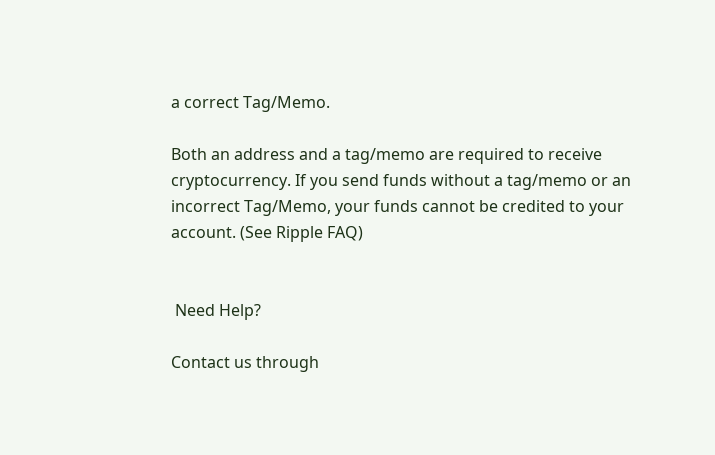a correct Tag/Memo.

Both an address and a tag/memo are required to receive cryptocurrency. If you send funds without a tag/memo or an incorrect Tag/Memo, your funds cannot be credited to your account. (See Ripple FAQ)


 Need Help?

Contact us through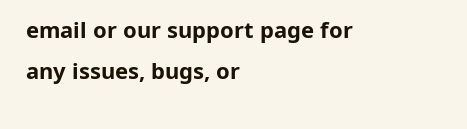email or our support page for any issues, bugs, or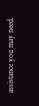assistance you may need.